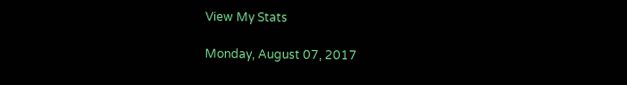View My Stats

Monday, August 07, 2017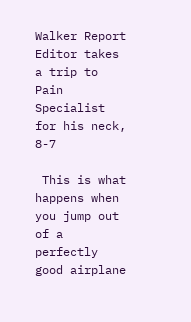Walker Report Editor takes a trip to Pain Specialist for his neck, 8-7

 This is what happens when you jump out of a perfectly good airplane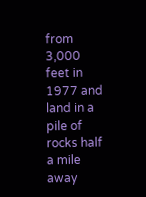from 3,000 feet in 1977 and land in a pile of rocks half a mile away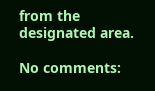from the designated area.

No comments: